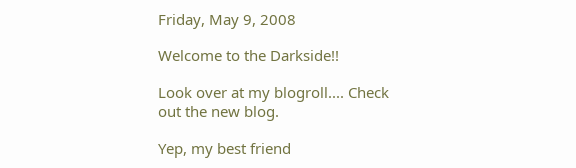Friday, May 9, 2008

Welcome to the Darkside!!

Look over at my blogroll.... Check out the new blog.

Yep, my best friend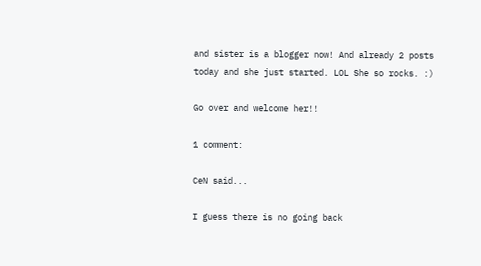and sister is a blogger now! And already 2 posts today and she just started. LOL She so rocks. :)

Go over and welcome her!!

1 comment:

CeN said...

I guess there is no going back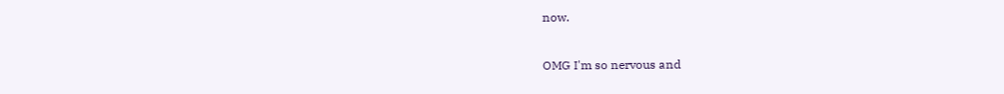now.

OMG I'm so nervous and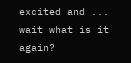excited and ... wait what is it again?